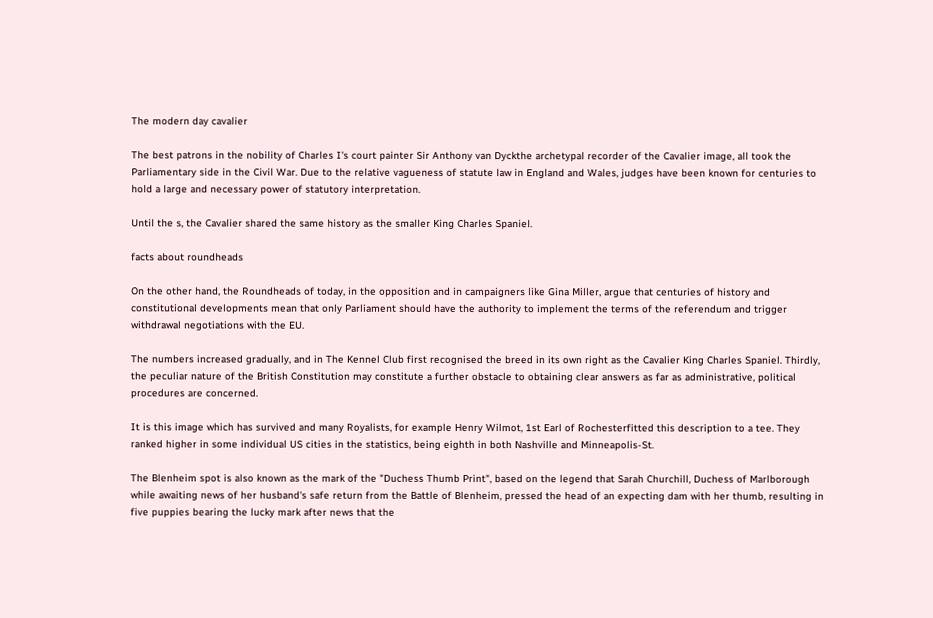The modern day cavalier

The best patrons in the nobility of Charles I's court painter Sir Anthony van Dyckthe archetypal recorder of the Cavalier image, all took the Parliamentary side in the Civil War. Due to the relative vagueness of statute law in England and Wales, judges have been known for centuries to hold a large and necessary power of statutory interpretation.

Until the s, the Cavalier shared the same history as the smaller King Charles Spaniel.

facts about roundheads

On the other hand, the Roundheads of today, in the opposition and in campaigners like Gina Miller, argue that centuries of history and constitutional developments mean that only Parliament should have the authority to implement the terms of the referendum and trigger withdrawal negotiations with the EU.

The numbers increased gradually, and in The Kennel Club first recognised the breed in its own right as the Cavalier King Charles Spaniel. Thirdly, the peculiar nature of the British Constitution may constitute a further obstacle to obtaining clear answers as far as administrative, political procedures are concerned.

It is this image which has survived and many Royalists, for example Henry Wilmot, 1st Earl of Rochesterfitted this description to a tee. They ranked higher in some individual US cities in the statistics, being eighth in both Nashville and Minneapolis-St.

The Blenheim spot is also known as the mark of the "Duchess Thumb Print", based on the legend that Sarah Churchill, Duchess of Marlborough while awaiting news of her husband's safe return from the Battle of Blenheim, pressed the head of an expecting dam with her thumb, resulting in five puppies bearing the lucky mark after news that the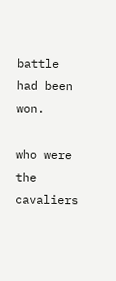battle had been won.

who were the cavaliers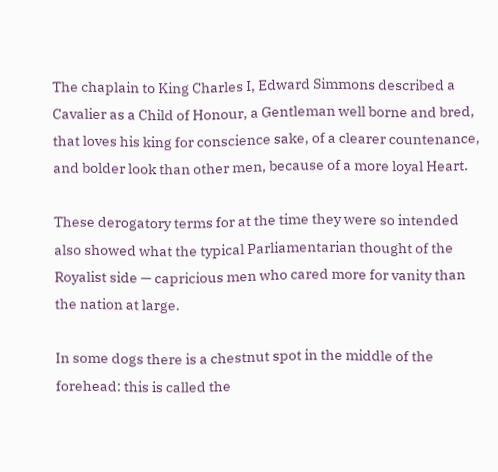The chaplain to King Charles I, Edward Simmons described a Cavalier as a Child of Honour, a Gentleman well borne and bred, that loves his king for conscience sake, of a clearer countenance, and bolder look than other men, because of a more loyal Heart.

These derogatory terms for at the time they were so intended also showed what the typical Parliamentarian thought of the Royalist side — capricious men who cared more for vanity than the nation at large.

In some dogs there is a chestnut spot in the middle of the forehead: this is called the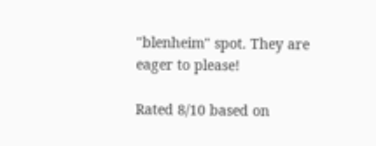"blenheim" spot. They are eager to please!

Rated 8/10 based on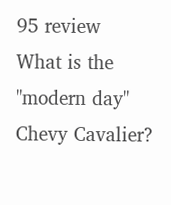95 review
What is the "modern day" Chevy Cavalier?